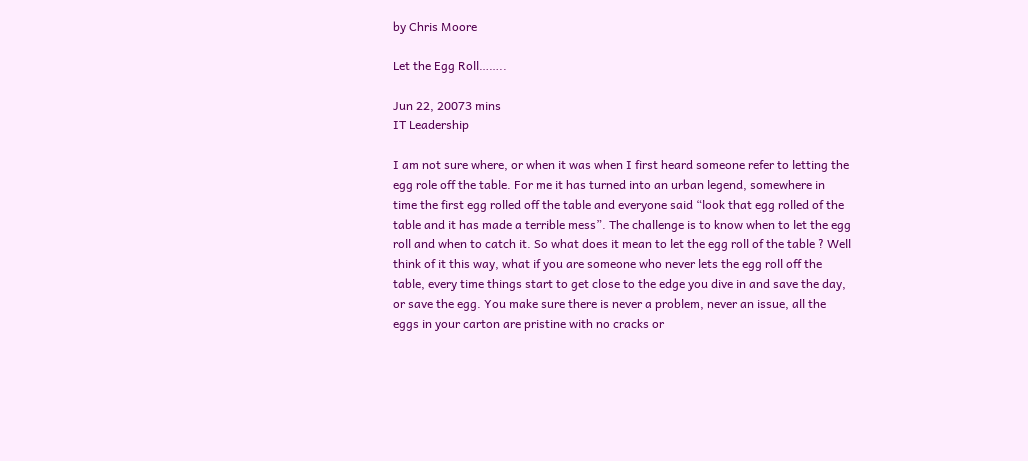by Chris Moore

Let the Egg Roll……..

Jun 22, 20073 mins
IT Leadership

I am not sure where, or when it was when I first heard someone refer to letting the egg role off the table. For me it has turned into an urban legend, somewhere in time the first egg rolled off the table and everyone said “look that egg rolled of the table and it has made a terrible mess”. The challenge is to know when to let the egg roll and when to catch it. So what does it mean to let the egg roll of the table ? Well think of it this way, what if you are someone who never lets the egg roll off the table, every time things start to get close to the edge you dive in and save the day, or save the egg. You make sure there is never a problem, never an issue, all the eggs in your carton are pristine with no cracks or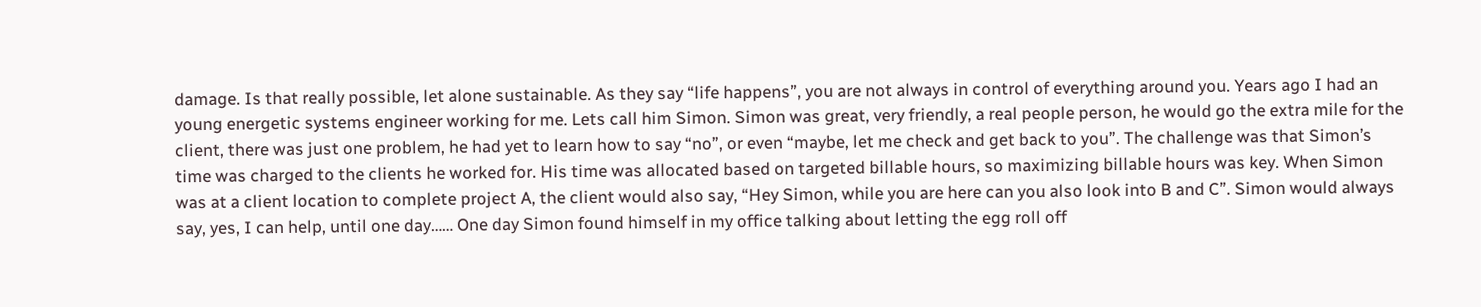damage. Is that really possible, let alone sustainable. As they say “life happens”, you are not always in control of everything around you. Years ago I had an young energetic systems engineer working for me. Lets call him Simon. Simon was great, very friendly, a real people person, he would go the extra mile for the client, there was just one problem, he had yet to learn how to say “no”, or even “maybe, let me check and get back to you”. The challenge was that Simon’s time was charged to the clients he worked for. His time was allocated based on targeted billable hours, so maximizing billable hours was key. When Simon was at a client location to complete project A, the client would also say, “Hey Simon, while you are here can you also look into B and C”. Simon would always say, yes, I can help, until one day…… One day Simon found himself in my office talking about letting the egg roll off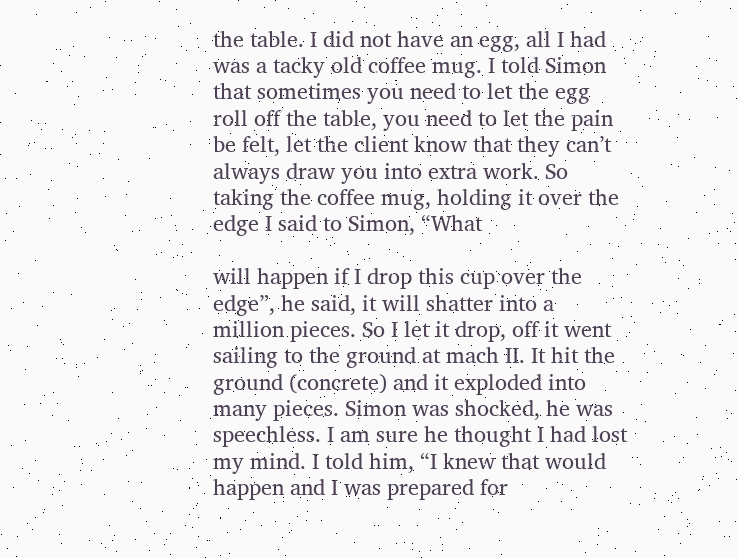the table. I did not have an egg, all I had was a tacky old coffee mug. I told Simon that sometimes you need to let the egg roll off the table, you need to let the pain be felt, let the client know that they can’t always draw you into extra work. So taking the coffee mug, holding it over the edge I said to Simon, “What

will happen if I drop this cup over the edge”, he said, it will shatter into a million pieces. So I let it drop, off it went sailing to the ground at mach II. It hit the ground (concrete) and it exploded into many pieces. Simon was shocked, he was speechless. I am sure he thought I had lost my mind. I told him, “I knew that would happen and I was prepared for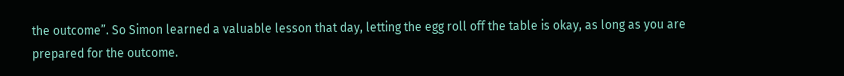the outcome”. So Simon learned a valuable lesson that day, letting the egg roll off the table is okay, as long as you are prepared for the outcome.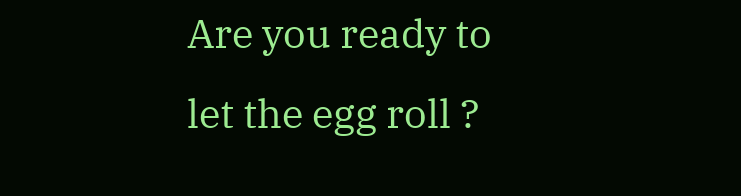Are you ready to let the egg roll ?